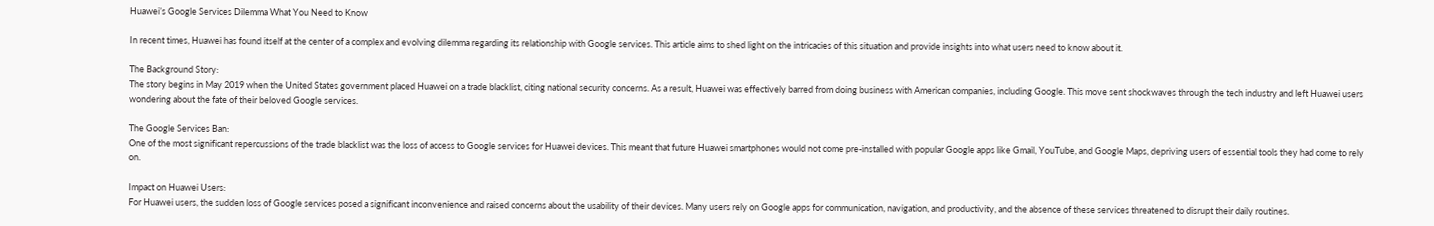Huawei’s Google Services Dilemma What You Need to Know

In recent times, Huawei has found itself at the center of a complex and evolving dilemma regarding its relationship with Google services. This article aims to shed light on the intricacies of this situation and provide insights into what users need to know about it.

The Background Story:
The story begins in May 2019 when the United States government placed Huawei on a trade blacklist, citing national security concerns. As a result, Huawei was effectively barred from doing business with American companies, including Google. This move sent shockwaves through the tech industry and left Huawei users wondering about the fate of their beloved Google services.

The Google Services Ban:
One of the most significant repercussions of the trade blacklist was the loss of access to Google services for Huawei devices. This meant that future Huawei smartphones would not come pre-installed with popular Google apps like Gmail, YouTube, and Google Maps, depriving users of essential tools they had come to rely on.

Impact on Huawei Users:
For Huawei users, the sudden loss of Google services posed a significant inconvenience and raised concerns about the usability of their devices. Many users rely on Google apps for communication, navigation, and productivity, and the absence of these services threatened to disrupt their daily routines.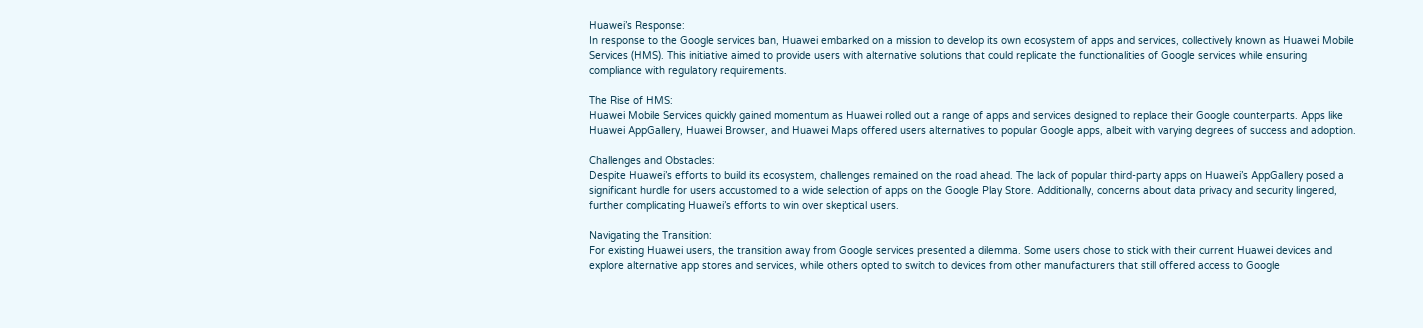Huawei’s Response:
In response to the Google services ban, Huawei embarked on a mission to develop its own ecosystem of apps and services, collectively known as Huawei Mobile Services (HMS). This initiative aimed to provide users with alternative solutions that could replicate the functionalities of Google services while ensuring compliance with regulatory requirements.

The Rise of HMS:
Huawei Mobile Services quickly gained momentum as Huawei rolled out a range of apps and services designed to replace their Google counterparts. Apps like Huawei AppGallery, Huawei Browser, and Huawei Maps offered users alternatives to popular Google apps, albeit with varying degrees of success and adoption.

Challenges and Obstacles:
Despite Huawei’s efforts to build its ecosystem, challenges remained on the road ahead. The lack of popular third-party apps on Huawei’s AppGallery posed a significant hurdle for users accustomed to a wide selection of apps on the Google Play Store. Additionally, concerns about data privacy and security lingered, further complicating Huawei’s efforts to win over skeptical users.

Navigating the Transition:
For existing Huawei users, the transition away from Google services presented a dilemma. Some users chose to stick with their current Huawei devices and explore alternative app stores and services, while others opted to switch to devices from other manufacturers that still offered access to Google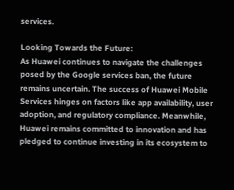services.

Looking Towards the Future:
As Huawei continues to navigate the challenges posed by the Google services ban, the future remains uncertain. The success of Huawei Mobile Services hinges on factors like app availability, user adoption, and regulatory compliance. Meanwhile, Huawei remains committed to innovation and has pledged to continue investing in its ecosystem to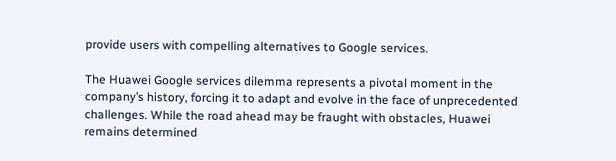provide users with compelling alternatives to Google services.

The Huawei Google services dilemma represents a pivotal moment in the company’s history, forcing it to adapt and evolve in the face of unprecedented challenges. While the road ahead may be fraught with obstacles, Huawei remains determined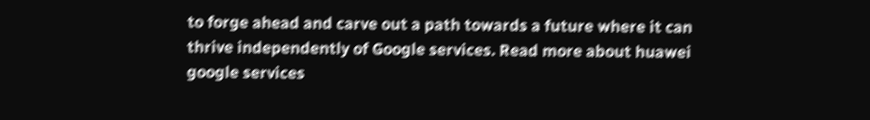to forge ahead and carve out a path towards a future where it can thrive independently of Google services. Read more about huawei google services